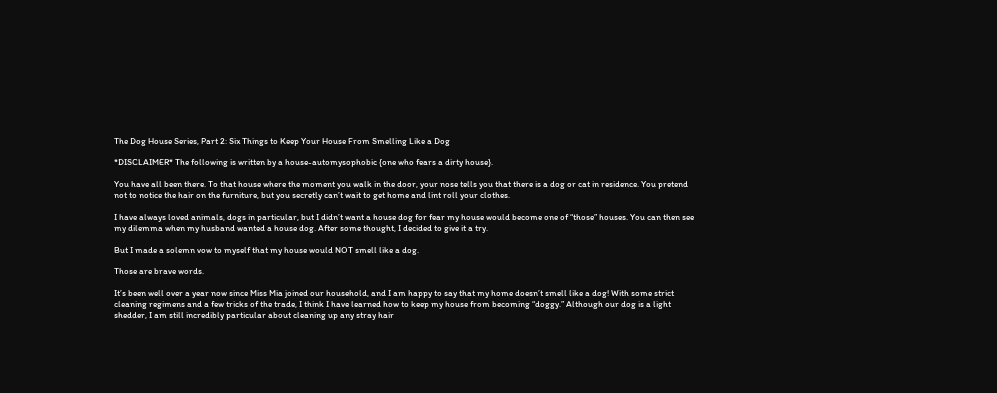The Dog House Series, Part 2: Six Things to Keep Your House From Smelling Like a Dog

*DISCLAIMER* The following is written by a house-automysophobic {one who fears a dirty house}.

You have all been there. To that house where the moment you walk in the door, your nose tells you that there is a dog or cat in residence. You pretend not to notice the hair on the furniture, but you secretly can’t wait to get home and lint roll your clothes.

I have always loved animals, dogs in particular, but I didn’t want a house dog for fear my house would become one of “those” houses. You can then see my dilemma when my husband wanted a house dog. After some thought, I decided to give it a try.

But I made a solemn vow to myself that my house would NOT smell like a dog.

Those are brave words.

It’s been well over a year now since Miss Mia joined our household, and I am happy to say that my home doesn’t smell like a dog! With some strict cleaning regimens and a few tricks of the trade, I think I have learned how to keep my house from becoming “doggy.” Although our dog is a light shedder, I am still incredibly particular about cleaning up any stray hair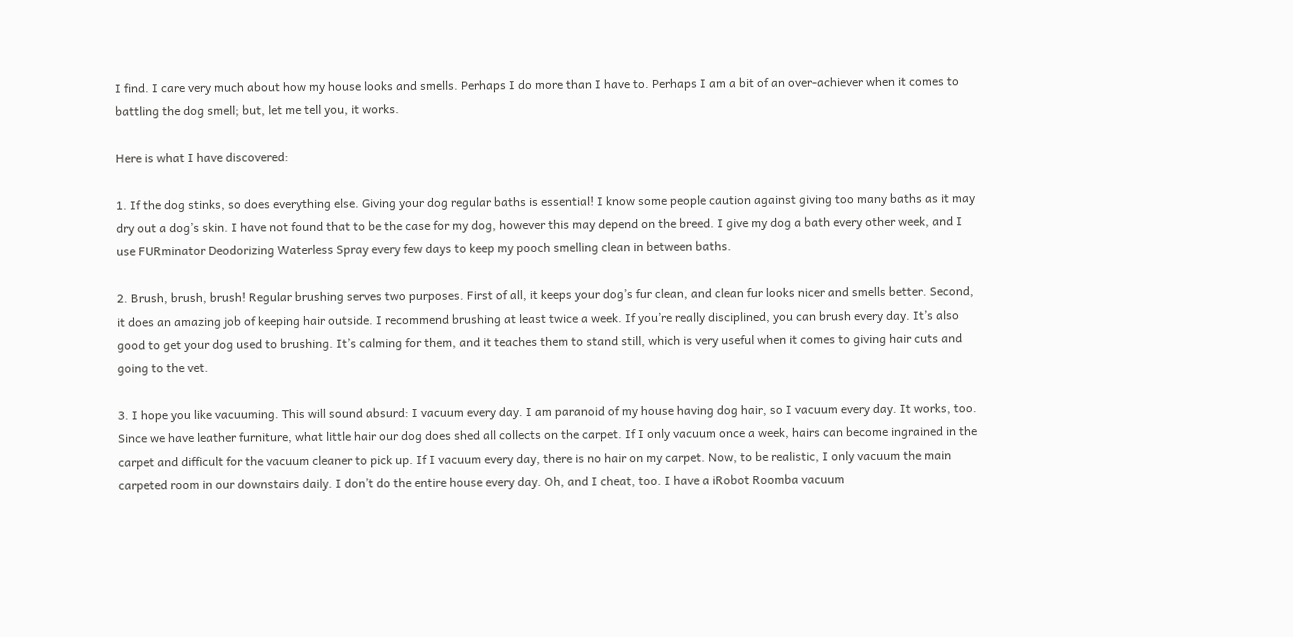I find. I care very much about how my house looks and smells. Perhaps I do more than I have to. Perhaps I am a bit of an over-achiever when it comes to battling the dog smell; but, let me tell you, it works.

Here is what I have discovered:

1. If the dog stinks, so does everything else. Giving your dog regular baths is essential! I know some people caution against giving too many baths as it may dry out a dog’s skin. I have not found that to be the case for my dog, however this may depend on the breed. I give my dog a bath every other week, and I use FURminator Deodorizing Waterless Spray every few days to keep my pooch smelling clean in between baths.

2. Brush, brush, brush! Regular brushing serves two purposes. First of all, it keeps your dog’s fur clean, and clean fur looks nicer and smells better. Second, it does an amazing job of keeping hair outside. I recommend brushing at least twice a week. If you’re really disciplined, you can brush every day. It’s also good to get your dog used to brushing. It’s calming for them, and it teaches them to stand still, which is very useful when it comes to giving hair cuts and going to the vet.

3. I hope you like vacuuming. This will sound absurd: I vacuum every day. I am paranoid of my house having dog hair, so I vacuum every day. It works, too. Since we have leather furniture, what little hair our dog does shed all collects on the carpet. If I only vacuum once a week, hairs can become ingrained in the carpet and difficult for the vacuum cleaner to pick up. If I vacuum every day, there is no hair on my carpet. Now, to be realistic, I only vacuum the main carpeted room in our downstairs daily. I don’t do the entire house every day. Oh, and I cheat, too. I have a iRobot Roomba vacuum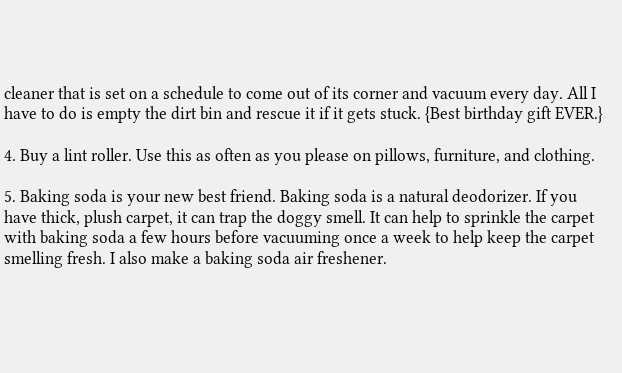cleaner that is set on a schedule to come out of its corner and vacuum every day. All I have to do is empty the dirt bin and rescue it if it gets stuck. {Best birthday gift EVER.}

4. Buy a lint roller. Use this as often as you please on pillows, furniture, and clothing.

5. Baking soda is your new best friend. Baking soda is a natural deodorizer. If you have thick, plush carpet, it can trap the doggy smell. It can help to sprinkle the carpet with baking soda a few hours before vacuuming once a week to help keep the carpet smelling fresh. I also make a baking soda air freshener.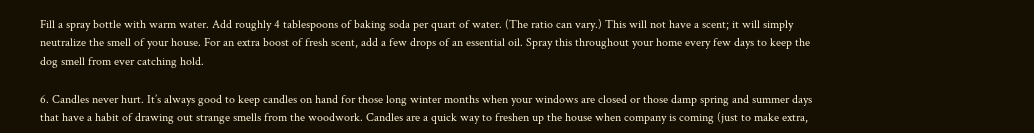Fill a spray bottle with warm water. Add roughly 4 tablespoons of baking soda per quart of water. (The ratio can vary.) This will not have a scent; it will simply neutralize the smell of your house. For an extra boost of fresh scent, add a few drops of an essential oil. Spray this throughout your home every few days to keep the dog smell from ever catching hold.

6. Candles never hurt. It’s always good to keep candles on hand for those long winter months when your windows are closed or those damp spring and summer days that have a habit of drawing out strange smells from the woodwork. Candles are a quick way to freshen up the house when company is coming (just to make extra,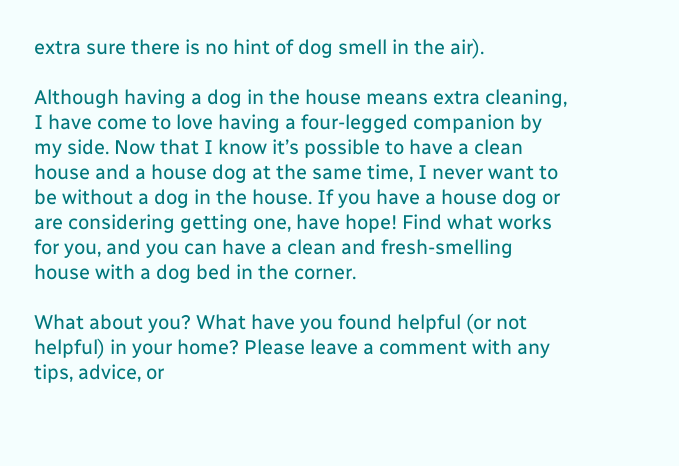extra sure there is no hint of dog smell in the air).

Although having a dog in the house means extra cleaning, I have come to love having a four-legged companion by my side. Now that I know it’s possible to have a clean house and a house dog at the same time, I never want to be without a dog in the house. If you have a house dog or are considering getting one, have hope! Find what works for you, and you can have a clean and fresh-smelling house with a dog bed in the corner.

What about you? What have you found helpful (or not helpful) in your home? Please leave a comment with any tips, advice, or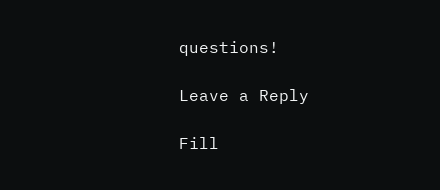questions!

Leave a Reply

Fill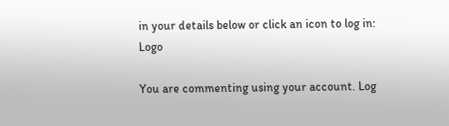in your details below or click an icon to log in: Logo

You are commenting using your account. Log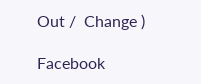Out /  Change )

Facebook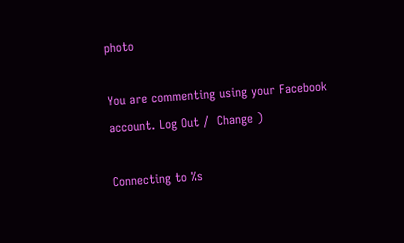photo

You are commenting using your Facebook account. Log Out /  Change )

Connecting to %s